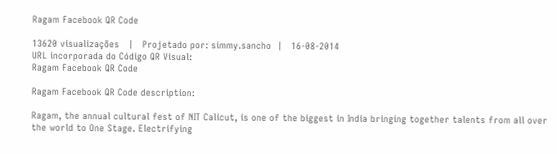Ragam Facebook QR Code

13620 visualizações   |   Projetado por: simmy.sancho  |   16-08-2014
URL incorporada do Código QR Visual:
Ragam Facebook QR Code

Ragam Facebook QR Code description:

Ragam, the annual cultural fest of NIT Calicut, is one of the biggest in India bringing together talents from all over the world to One Stage. Electrifying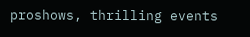proshows, thrilling events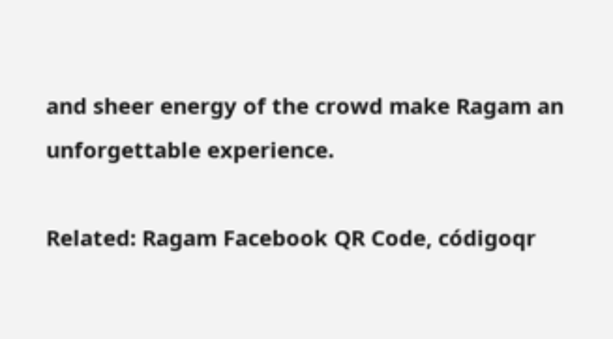and sheer energy of the crowd make Ragam an unforgettable experience.

Related: Ragam Facebook QR Code, códigoqr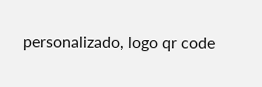personalizado, logo qr code